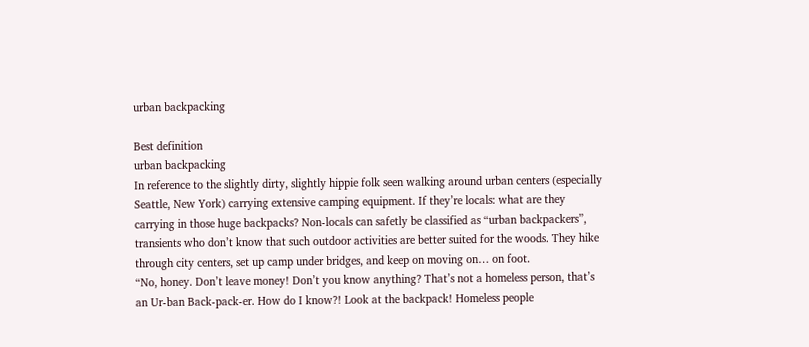urban backpacking

Best definition
urban backpacking
In reference to the slightly dirty, slightly hippie folk seen walking around urban centers (especially Seattle, New York) carrying extensive camping equipment. If they’re locals: what are they carrying in those huge backpacks? Non-locals can safetly be classified as “urban backpackers”, transients who don’t know that such outdoor activities are better suited for the woods. They hike through city centers, set up camp under bridges, and keep on moving on… on foot.
“No, honey. Don’t leave money! Don’t you know anything? That’s not a homeless person, that’s an Ur-ban Back-pack-er. How do I know?! Look at the backpack! Homeless people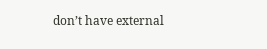don’t have external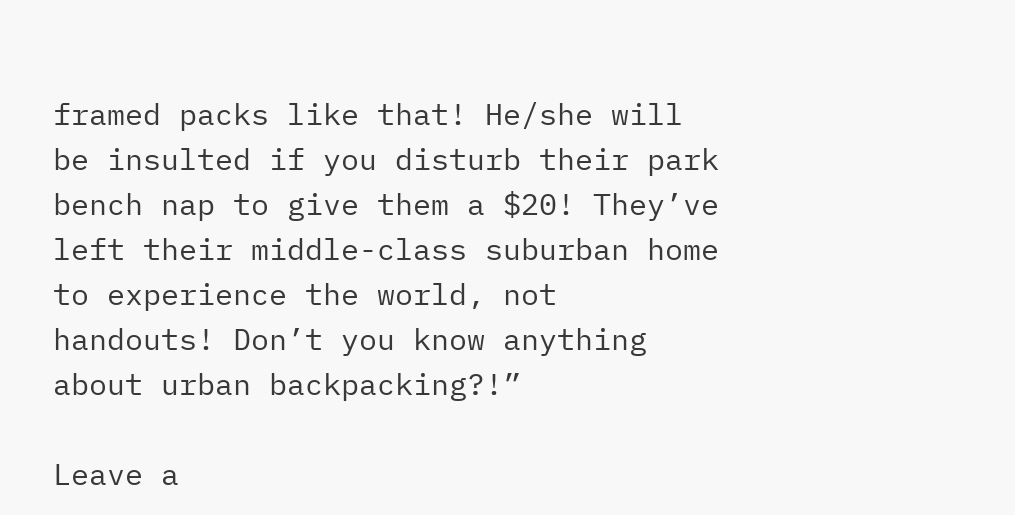framed packs like that! He/she will be insulted if you disturb their park bench nap to give them a $20! They’ve left their middle-class suburban home to experience the world, not handouts! Don’t you know anything about urban backpacking?!”

Leave a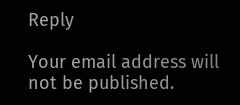Reply

Your email address will not be published.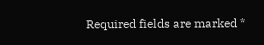Required fields are marked *